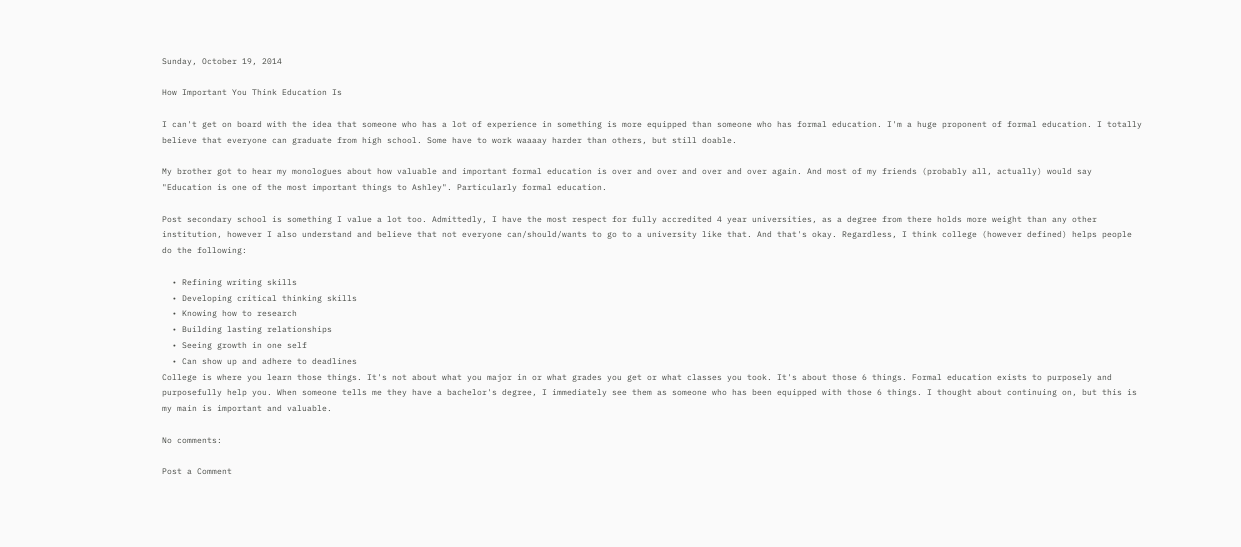Sunday, October 19, 2014

How Important You Think Education Is

I can't get on board with the idea that someone who has a lot of experience in something is more equipped than someone who has formal education. I'm a huge proponent of formal education. I totally believe that everyone can graduate from high school. Some have to work waaaay harder than others, but still doable.

My brother got to hear my monologues about how valuable and important formal education is over and over and over and over again. And most of my friends (probably all, actually) would say "Education is one of the most important things to Ashley". Particularly formal education.

Post secondary school is something I value a lot too. Admittedly, I have the most respect for fully accredited 4 year universities, as a degree from there holds more weight than any other institution, however I also understand and believe that not everyone can/should/wants to go to a university like that. And that's okay. Regardless, I think college (however defined) helps people do the following:

  • Refining writing skills
  • Developing critical thinking skills
  • Knowing how to research
  • Building lasting relationships
  • Seeing growth in one self
  • Can show up and adhere to deadlines
College is where you learn those things. It's not about what you major in or what grades you get or what classes you took. It's about those 6 things. Formal education exists to purposely and purposefully help you. When someone tells me they have a bachelor's degree, I immediately see them as someone who has been equipped with those 6 things. I thought about continuing on, but this is my main is important and valuable.

No comments:

Post a Comment